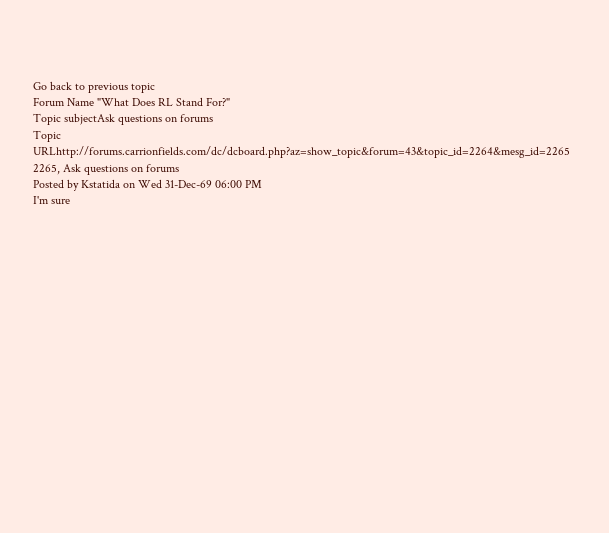Go back to previous topic
Forum Name "What Does RL Stand For?"
Topic subjectAsk questions on forums
Topic URLhttp://forums.carrionfields.com/dc/dcboard.php?az=show_topic&forum=43&topic_id=2264&mesg_id=2265
2265, Ask questions on forums
Posted by Kstatida on Wed 31-Dec-69 06:00 PM
I'm sure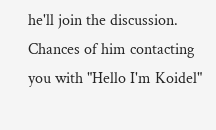he'll join the discussion. Chances of him contacting you with "Hello I'm Koidel"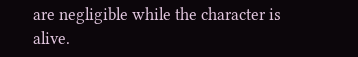are negligible while the character is alive.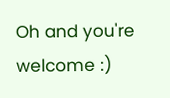Oh and you're welcome :)